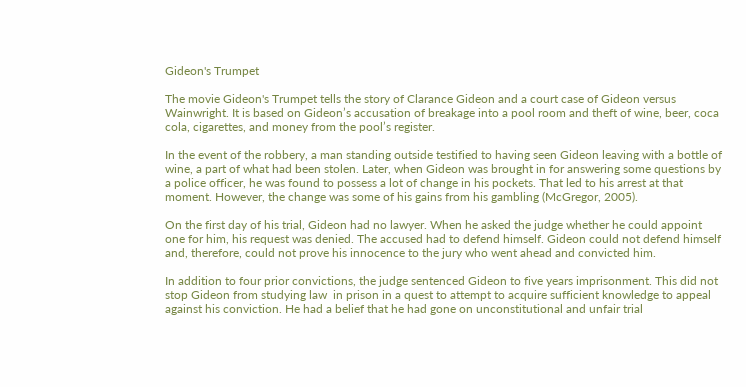Gideon's Trumpet

The movie Gideon's Trumpet tells the story of Clarance Gideon and a court case of Gideon versus Wainwright. It is based on Gideon’s accusation of breakage into a pool room and theft of wine, beer, coca cola, cigarettes, and money from the pool’s register.

In the event of the robbery, a man standing outside testified to having seen Gideon leaving with a bottle of wine, a part of what had been stolen. Later, when Gideon was brought in for answering some questions by a police officer, he was found to possess a lot of change in his pockets. That led to his arrest at that moment. However, the change was some of his gains from his gambling (McGregor, 2005).

On the first day of his trial, Gideon had no lawyer. When he asked the judge whether he could appoint one for him, his request was denied. The accused had to defend himself. Gideon could not defend himself and, therefore, could not prove his innocence to the jury who went ahead and convicted him.

In addition to four prior convictions, the judge sentenced Gideon to five years imprisonment. This did not stop Gideon from studying law  in prison in a quest to attempt to acquire sufficient knowledge to appeal against his conviction. He had a belief that he had gone on unconstitutional and unfair trial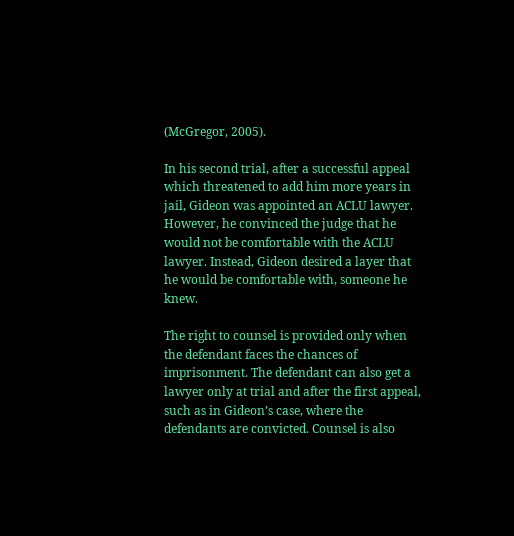(McGregor, 2005).

In his second trial, after a successful appeal which threatened to add him more years in jail, Gideon was appointed an ACLU lawyer. However, he convinced the judge that he would not be comfortable with the ACLU lawyer. Instead, Gideon desired a layer that he would be comfortable with, someone he knew.

The right to counsel is provided only when the defendant faces the chances of imprisonment. The defendant can also get a lawyer only at trial and after the first appeal, such as in Gideon’s case, where the defendants are convicted. Counsel is also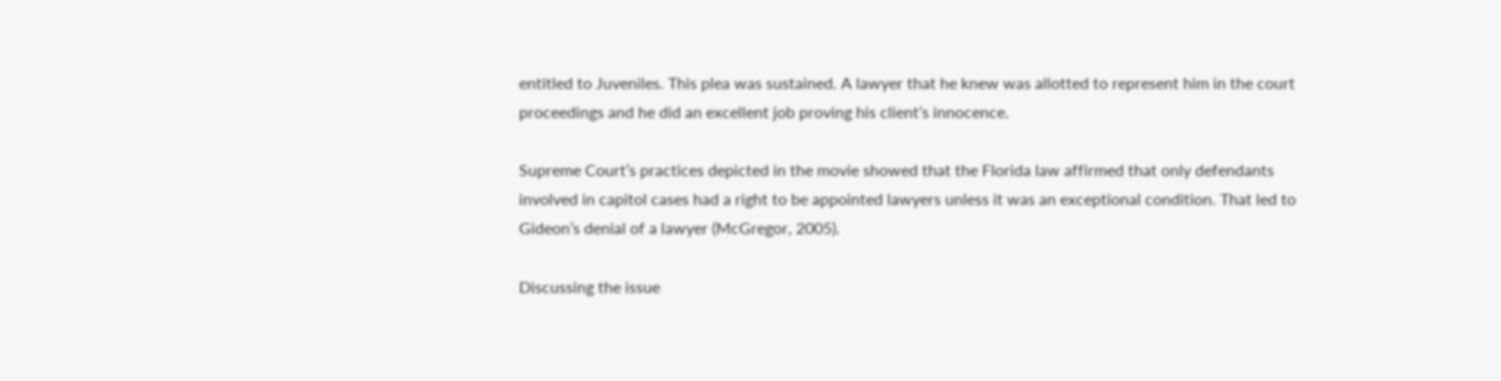entitled to Juveniles. This plea was sustained. A lawyer that he knew was allotted to represent him in the court proceedings and he did an excellent job proving his client’s innocence.

Supreme Court’s practices depicted in the movie showed that the Florida law affirmed that only defendants involved in capitol cases had a right to be appointed lawyers unless it was an exceptional condition. That led to Gideon’s denial of a lawyer (McGregor, 2005).

Discussing the issue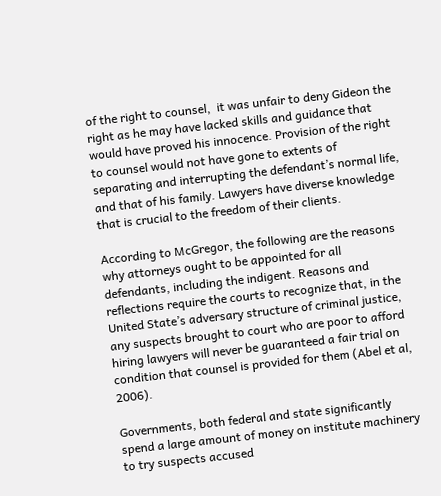of the right to counsel,  it was unfair to deny Gideon the right as he may have lacked skills and guidance that would have proved his innocence. Provision of the right to counsel would not have gone to extents of separating and interrupting the defendant’s normal life, and that of his family. Lawyers have diverse knowledge that is crucial to the freedom of their clients.

According to McGregor, the following are the reasons why attorneys ought to be appointed for all defendants, including the indigent. Reasons and reflections require the courts to recognize that, in the United State’s adversary structure of criminal justice, any suspects brought to court who are poor to afford hiring lawyers will never be guaranteed a fair trial on condition that counsel is provided for them (Abel et al, 2006).

Governments, both federal and state significantly spend a large amount of money on institute machinery to try suspects accused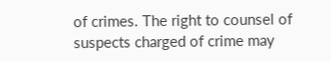of crimes. The right to counsel of suspects charged of crime may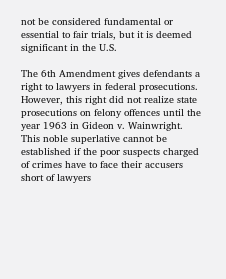not be considered fundamental or essential to fair trials, but it is deemed significant in the U.S.

The 6th Amendment gives defendants a right to lawyers in federal prosecutions. However, this right did not realize state prosecutions on felony offences until the year 1963 in Gideon v. Wainwright. This noble superlative cannot be established if the poor suspects charged of crimes have to face their accusers short of lawyers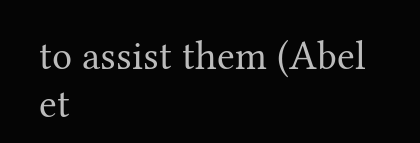to assist them (Abel et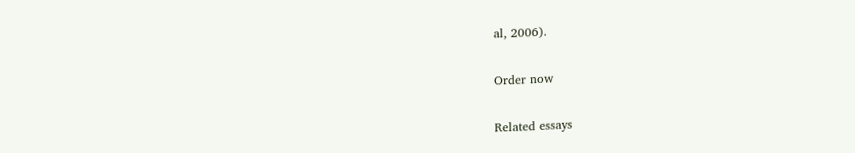al, 2006).

Order now

Related essays